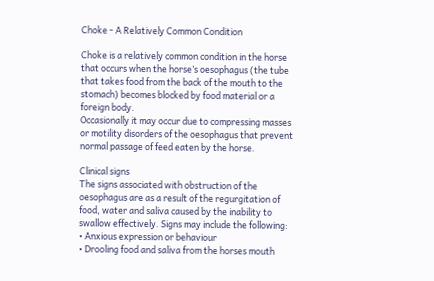Choke - A Relatively Common Condition

Choke is a relatively common condition in the horse that occurs when the horse’s oesophagus (the tube that takes food from the back of the mouth to the stomach) becomes blocked by food material or a foreign body.
Occasionally it may occur due to compressing masses or motility disorders of the oesophagus that prevent normal passage of feed eaten by the horse.

Clinical signs
The signs associated with obstruction of the oesophagus are as a result of the regurgitation of food, water and saliva caused by the inability to swallow effectively. Signs may include the following:
• Anxious expression or behaviour
• Drooling food and saliva from the horses mouth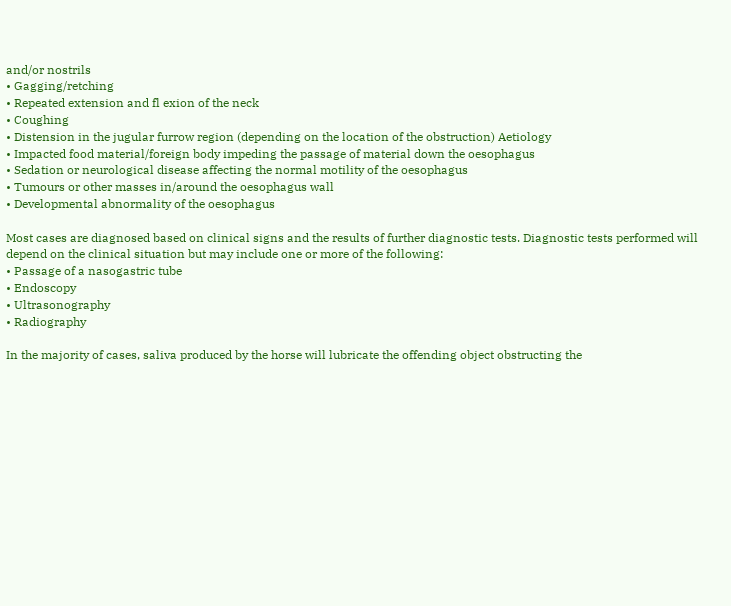and/or nostrils
• Gagging/retching
• Repeated extension and fl exion of the neck
• Coughing
• Distension in the jugular furrow region (depending on the location of the obstruction) Aetiology
• Impacted food material/foreign body impeding the passage of material down the oesophagus
• Sedation or neurological disease affecting the normal motility of the oesophagus
• Tumours or other masses in/around the oesophagus wall
• Developmental abnormality of the oesophagus

Most cases are diagnosed based on clinical signs and the results of further diagnostic tests. Diagnostic tests performed will depend on the clinical situation but may include one or more of the following:
• Passage of a nasogastric tube
• Endoscopy
• Ultrasonography
• Radiography

In the majority of cases, saliva produced by the horse will lubricate the offending object obstructing the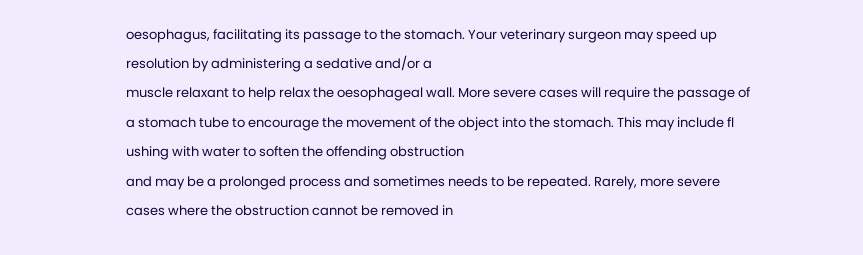oesophagus, facilitating its passage to the stomach. Your veterinary surgeon may speed up resolution by administering a sedative and/or a
muscle relaxant to help relax the oesophageal wall. More severe cases will require the passage of a stomach tube to encourage the movement of the object into the stomach. This may include fl ushing with water to soften the offending obstruction
and may be a prolonged process and sometimes needs to be repeated. Rarely, more severe cases where the obstruction cannot be removed in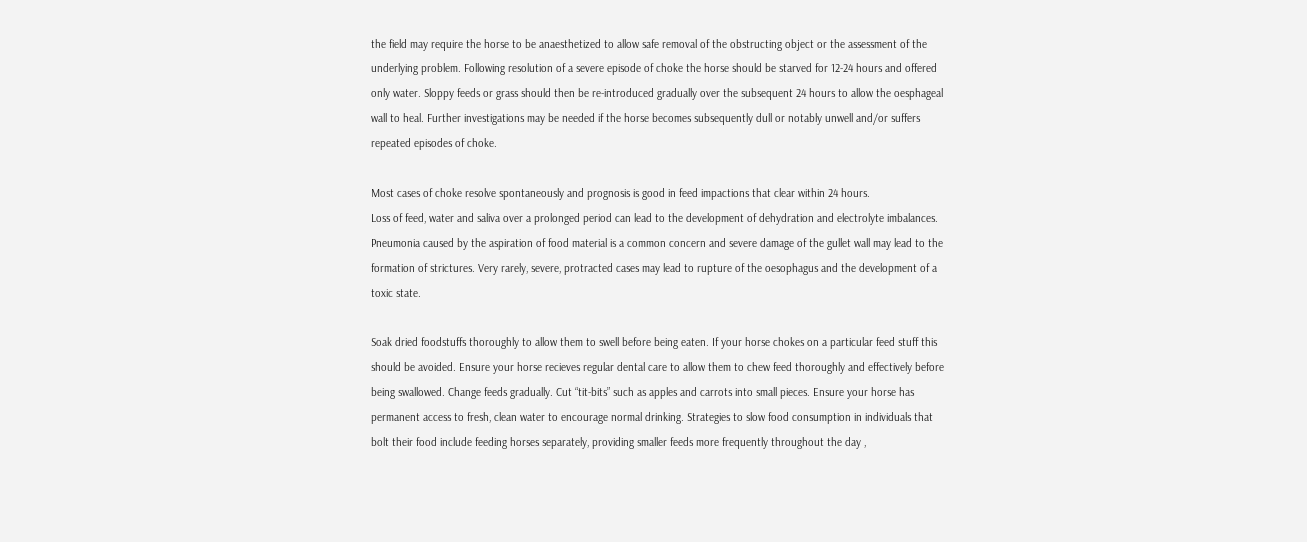the field may require the horse to be anaesthetized to allow safe removal of the obstructing object or the assessment of the underlying problem. Following resolution of a severe episode of choke the horse should be starved for 12-24 hours and offered only water. Sloppy feeds or grass should then be re-introduced gradually over the subsequent 24 hours to allow the oesphageal wall to heal. Further investigations may be needed if the horse becomes subsequently dull or notably unwell and/or suffers repeated episodes of choke.

Most cases of choke resolve spontaneously and prognosis is good in feed impactions that clear within 24 hours.
Loss of feed, water and saliva over a prolonged period can lead to the development of dehydration and electrolyte imbalances. Pneumonia caused by the aspiration of food material is a common concern and severe damage of the gullet wall may lead to the formation of strictures. Very rarely, severe, protracted cases may lead to rupture of the oesophagus and the development of a toxic state.

Soak dried foodstuffs thoroughly to allow them to swell before being eaten. If your horse chokes on a particular feed stuff this should be avoided. Ensure your horse recieves regular dental care to allow them to chew feed thoroughly and effectively before being swallowed. Change feeds gradually. Cut “tit-bits” such as apples and carrots into small pieces. Ensure your horse has permanent access to fresh, clean water to encourage normal drinking. Strategies to slow food consumption in individuals that bolt their food include feeding horses separately, providing smaller feeds more frequently throughout the day ,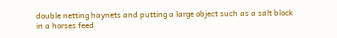double netting haynets and putting a large object such as a salt block in a horses feed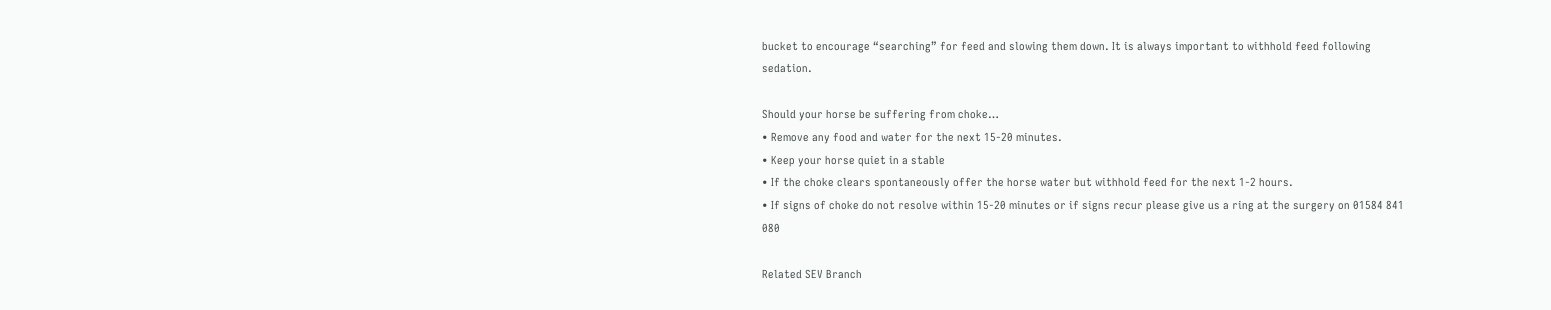bucket to encourage “searching” for feed and slowing them down. It is always important to withhold feed following sedation.

Should your horse be suffering from choke…
• Remove any food and water for the next 15-20 minutes.
• Keep your horse quiet in a stable
• If the choke clears spontaneously offer the horse water but withhold feed for the next 1-2 hours.
• If signs of choke do not resolve within 15-20 minutes or if signs recur please give us a ring at the surgery on 01584 841 080

Related SEV Branch